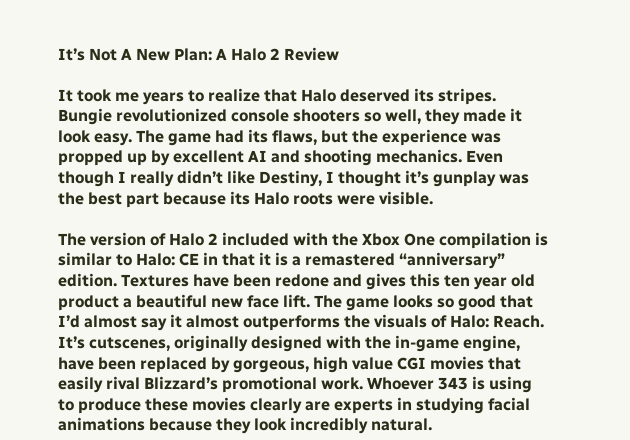It’s Not A New Plan: A Halo 2 Review

It took me years to realize that Halo deserved its stripes. Bungie revolutionized console shooters so well, they made it look easy. The game had its flaws, but the experience was propped up by excellent AI and shooting mechanics. Even though I really didn’t like Destiny, I thought it’s gunplay was the best part because its Halo roots were visible.

The version of Halo 2 included with the Xbox One compilation is similar to Halo: CE in that it is a remastered “anniversary” edition. Textures have been redone and gives this ten year old product a beautiful new face lift. The game looks so good that I’d almost say it almost outperforms the visuals of Halo: Reach. It’s cutscenes, originally designed with the in-game engine, have been replaced by gorgeous, high value CGI movies that easily rival Blizzard’s promotional work. Whoever 343 is using to produce these movies clearly are experts in studying facial animations because they look incredibly natural.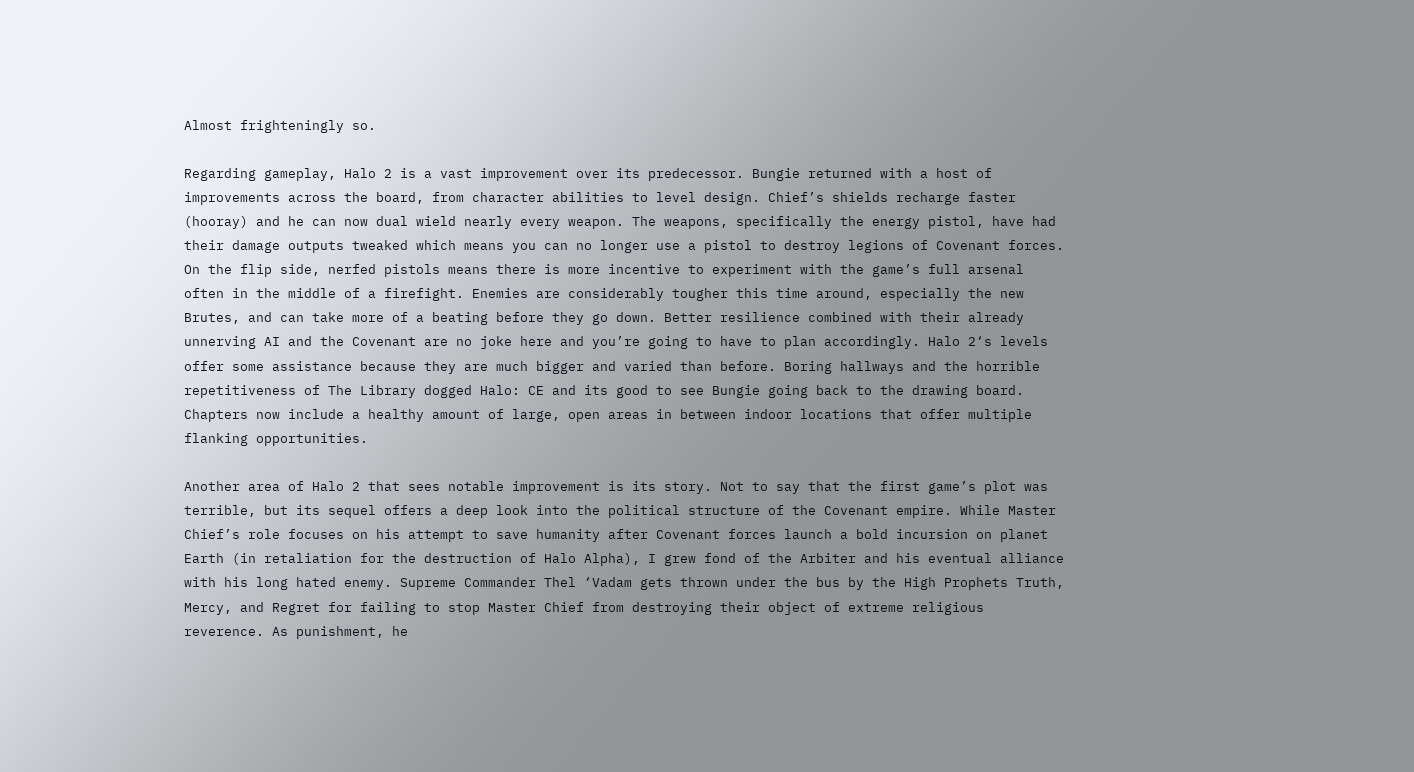Almost frighteningly so.

Regarding gameplay, Halo 2 is a vast improvement over its predecessor. Bungie returned with a host of improvements across the board, from character abilities to level design. Chief’s shields recharge faster (hooray) and he can now dual wield nearly every weapon. The weapons, specifically the energy pistol, have had their damage outputs tweaked which means you can no longer use a pistol to destroy legions of Covenant forces. On the flip side, nerfed pistols means there is more incentive to experiment with the game’s full arsenal often in the middle of a firefight. Enemies are considerably tougher this time around, especially the new Brutes, and can take more of a beating before they go down. Better resilience combined with their already unnerving AI and the Covenant are no joke here and you’re going to have to plan accordingly. Halo 2‘s levels offer some assistance because they are much bigger and varied than before. Boring hallways and the horrible repetitiveness of The Library dogged Halo: CE and its good to see Bungie going back to the drawing board. Chapters now include a healthy amount of large, open areas in between indoor locations that offer multiple flanking opportunities.

Another area of Halo 2 that sees notable improvement is its story. Not to say that the first game’s plot was terrible, but its sequel offers a deep look into the political structure of the Covenant empire. While Master Chief’s role focuses on his attempt to save humanity after Covenant forces launch a bold incursion on planet Earth (in retaliation for the destruction of Halo Alpha), I grew fond of the Arbiter and his eventual alliance with his long hated enemy. Supreme Commander Thel ‘Vadam gets thrown under the bus by the High Prophets Truth, Mercy, and Regret for failing to stop Master Chief from destroying their object of extreme religious reverence. As punishment, he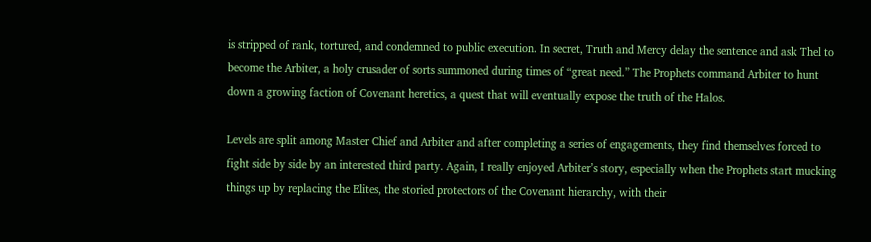is stripped of rank, tortured, and condemned to public execution. In secret, Truth and Mercy delay the sentence and ask Thel to become the Arbiter, a holy crusader of sorts summoned during times of “great need.” The Prophets command Arbiter to hunt down a growing faction of Covenant heretics, a quest that will eventually expose the truth of the Halos.

Levels are split among Master Chief and Arbiter and after completing a series of engagements, they find themselves forced to fight side by side by an interested third party. Again, I really enjoyed Arbiter’s story, especially when the Prophets start mucking things up by replacing the Elites, the storied protectors of the Covenant hierarchy, with their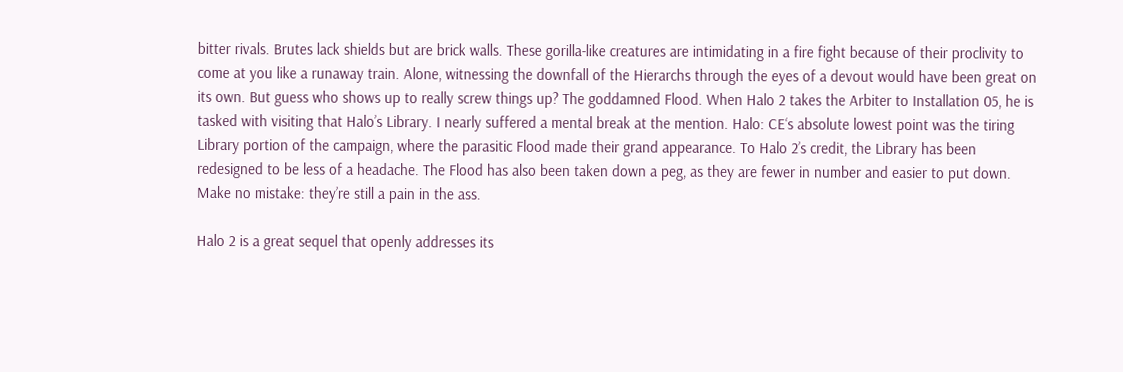bitter rivals. Brutes lack shields but are brick walls. These gorilla-like creatures are intimidating in a fire fight because of their proclivity to come at you like a runaway train. Alone, witnessing the downfall of the Hierarchs through the eyes of a devout would have been great on its own. But guess who shows up to really screw things up? The goddamned Flood. When Halo 2 takes the Arbiter to Installation 05, he is tasked with visiting that Halo’s Library. I nearly suffered a mental break at the mention. Halo: CE‘s absolute lowest point was the tiring Library portion of the campaign, where the parasitic Flood made their grand appearance. To Halo 2’s credit, the Library has been redesigned to be less of a headache. The Flood has also been taken down a peg, as they are fewer in number and easier to put down. Make no mistake: they’re still a pain in the ass.

Halo 2 is a great sequel that openly addresses its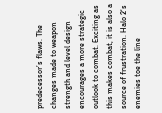predecessor’s flaws. The changes made to weapon strength and level design encourages a more strategic outlook to combat. Exciting as this makes combat, it is also a source of frustration. Halo 2‘s enemies toe the line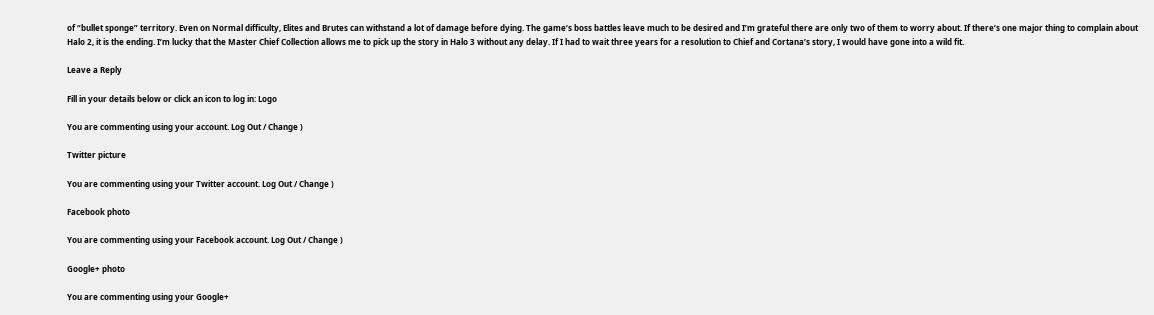of “bullet sponge” territory. Even on Normal difficulty, Elites and Brutes can withstand a lot of damage before dying. The game’s boss battles leave much to be desired and I’m grateful there are only two of them to worry about. If there’s one major thing to complain about Halo 2, it is the ending. I’m lucky that the Master Chief Collection allows me to pick up the story in Halo 3 without any delay. If I had to wait three years for a resolution to Chief and Cortana’s story, I would have gone into a wild fit.

Leave a Reply

Fill in your details below or click an icon to log in: Logo

You are commenting using your account. Log Out / Change )

Twitter picture

You are commenting using your Twitter account. Log Out / Change )

Facebook photo

You are commenting using your Facebook account. Log Out / Change )

Google+ photo

You are commenting using your Google+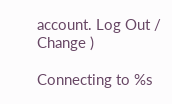account. Log Out / Change )

Connecting to %s